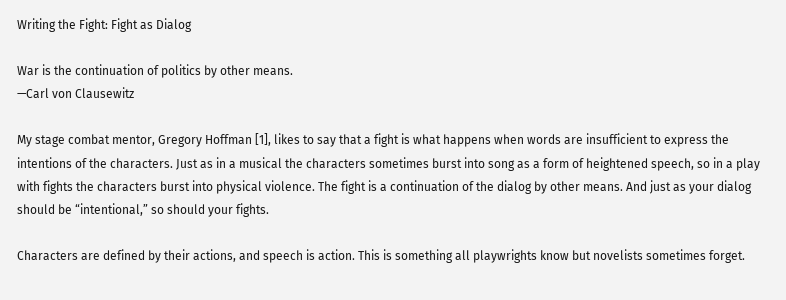Writing the Fight: Fight as Dialog

War is the continuation of politics by other means.
—Carl von Clausewitz

My stage combat mentor, Gregory Hoffman [1], likes to say that a fight is what happens when words are insufficient to express the intentions of the characters. Just as in a musical the characters sometimes burst into song as a form of heightened speech, so in a play with fights the characters burst into physical violence. The fight is a continuation of the dialog by other means. And just as your dialog should be “intentional,” so should your fights.

Characters are defined by their actions, and speech is action. This is something all playwrights know but novelists sometimes forget.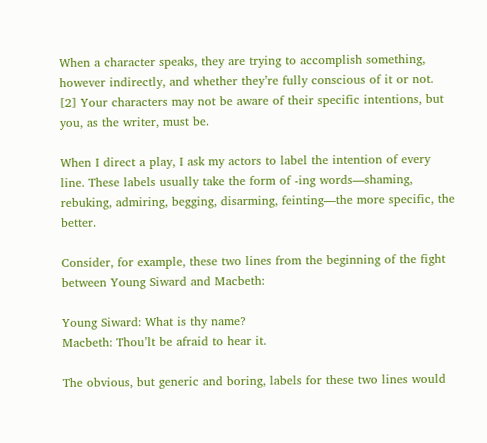When a character speaks, they are trying to accomplish something, however indirectly, and whether they’re fully conscious of it or not. [2] Your characters may not be aware of their specific intentions, but you, as the writer, must be.

When I direct a play, I ask my actors to label the intention of every line. These labels usually take the form of -ing words—shaming, rebuking, admiring, begging, disarming, feinting—the more specific, the better.

Consider, for example, these two lines from the beginning of the fight between Young Siward and Macbeth:

Young Siward: What is thy name?
Macbeth: Thou’lt be afraid to hear it.

The obvious, but generic and boring, labels for these two lines would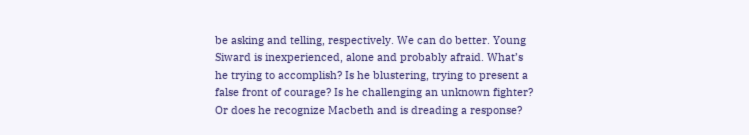be asking and telling, respectively. We can do better. Young Siward is inexperienced, alone and probably afraid. What’s he trying to accomplish? Is he blustering, trying to present a false front of courage? Is he challenging an unknown fighter? Or does he recognize Macbeth and is dreading a response?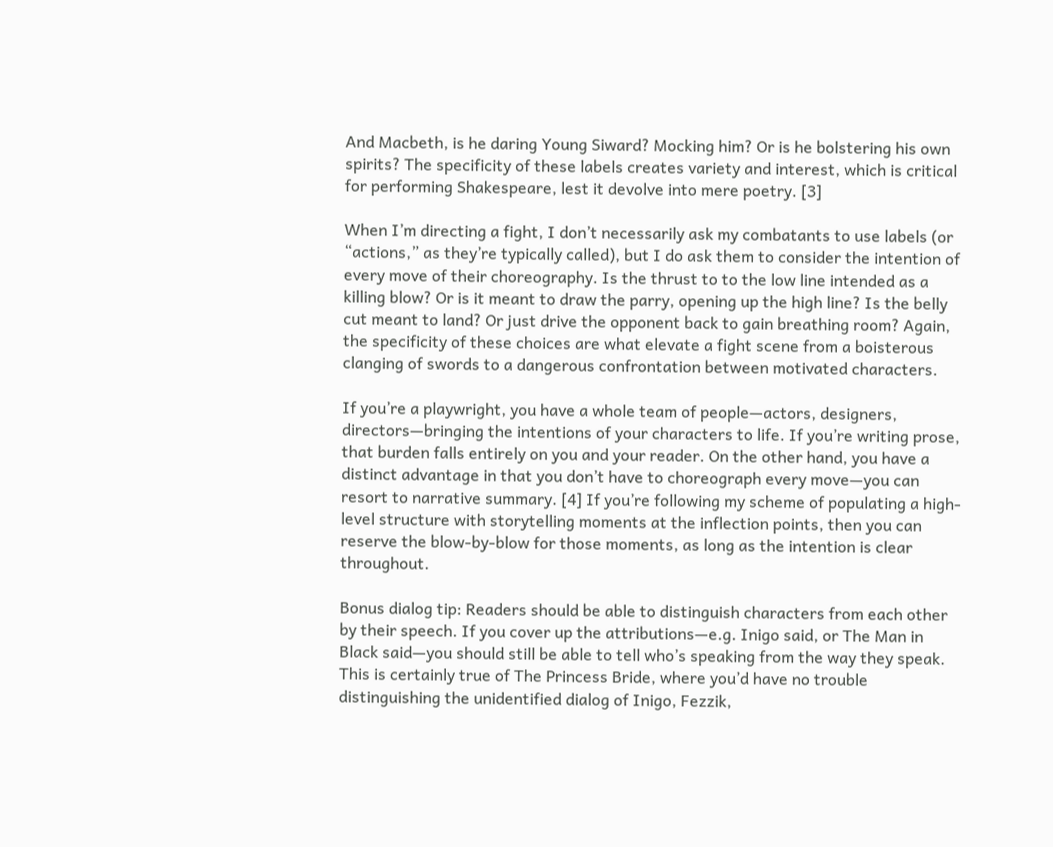And Macbeth, is he daring Young Siward? Mocking him? Or is he bolstering his own spirits? The specificity of these labels creates variety and interest, which is critical for performing Shakespeare, lest it devolve into mere poetry. [3]

When I’m directing a fight, I don’t necessarily ask my combatants to use labels (or “actions,” as they’re typically called), but I do ask them to consider the intention of every move of their choreography. Is the thrust to to the low line intended as a killing blow? Or is it meant to draw the parry, opening up the high line? Is the belly cut meant to land? Or just drive the opponent back to gain breathing room? Again, the specificity of these choices are what elevate a fight scene from a boisterous clanging of swords to a dangerous confrontation between motivated characters.

If you’re a playwright, you have a whole team of people—actors, designers, directors—bringing the intentions of your characters to life. If you’re writing prose, that burden falls entirely on you and your reader. On the other hand, you have a distinct advantage in that you don’t have to choreograph every move—you can resort to narrative summary. [4] If you’re following my scheme of populating a high-level structure with storytelling moments at the inflection points, then you can reserve the blow-by-blow for those moments, as long as the intention is clear throughout.

Bonus dialog tip: Readers should be able to distinguish characters from each other by their speech. If you cover up the attributions—e.g. Inigo said, or The Man in Black said—you should still be able to tell who’s speaking from the way they speak. This is certainly true of The Princess Bride, where you’d have no trouble distinguishing the unidentified dialog of Inigo, Fezzik,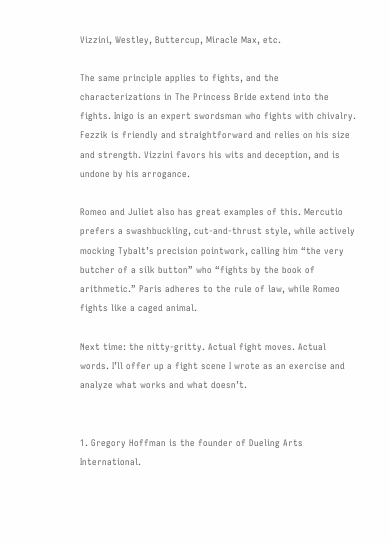Vizzini, Westley, Buttercup, Miracle Max, etc.

The same principle applies to fights, and the characterizations in The Princess Bride extend into the fights. Inigo is an expert swordsman who fights with chivalry. Fezzik is friendly and straightforward and relies on his size and strength. Vizzini favors his wits and deception, and is undone by his arrogance.

Romeo and Juliet also has great examples of this. Mercutio prefers a swashbuckling, cut-and-thrust style, while actively mocking Tybalt’s precision pointwork, calling him “the very butcher of a silk button” who “fights by the book of arithmetic.” Paris adheres to the rule of law, while Romeo fights like a caged animal.

Next time: the nitty-gritty. Actual fight moves. Actual words. I’ll offer up a fight scene I wrote as an exercise and analyze what works and what doesn’t.


1. Gregory Hoffman is the founder of Dueling Arts International.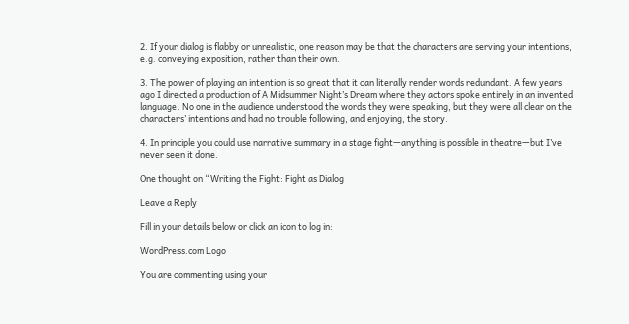2. If your dialog is flabby or unrealistic, one reason may be that the characters are serving your intentions, e.g. conveying exposition, rather than their own.

3. The power of playing an intention is so great that it can literally render words redundant. A few years ago I directed a production of A Midsummer Night’s Dream where they actors spoke entirely in an invented language. No one in the audience understood the words they were speaking, but they were all clear on the characters’ intentions and had no trouble following, and enjoying, the story.

4. In principle you could use narrative summary in a stage fight—anything is possible in theatre—but I’ve never seen it done.

One thought on “Writing the Fight: Fight as Dialog

Leave a Reply

Fill in your details below or click an icon to log in:

WordPress.com Logo

You are commenting using your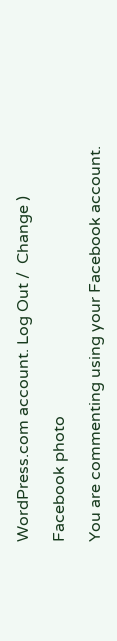WordPress.com account. Log Out /  Change )

Facebook photo

You are commenting using your Facebook account.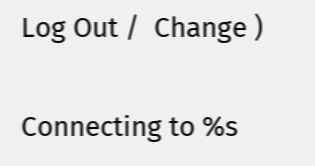Log Out /  Change )

Connecting to %s